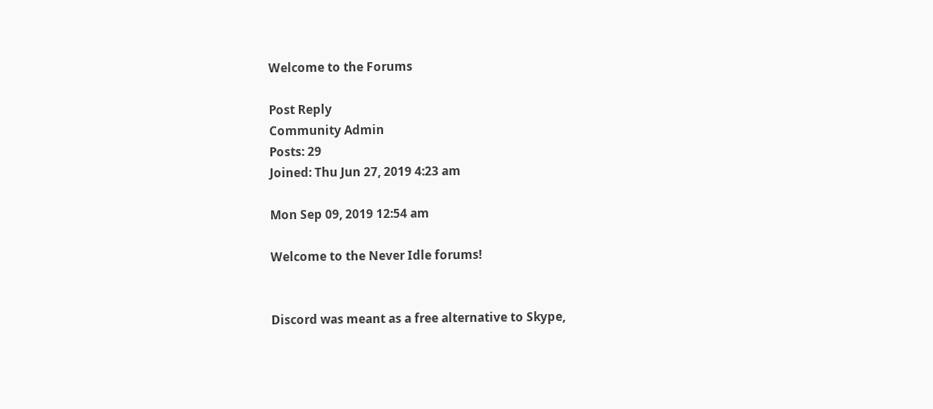Welcome to the Forums

Post Reply
Community Admin
Posts: 29
Joined: Thu Jun 27, 2019 4:23 am

Mon Sep 09, 2019 12:54 am

Welcome to the Never Idle forums!


Discord was meant as a free alternative to Skype,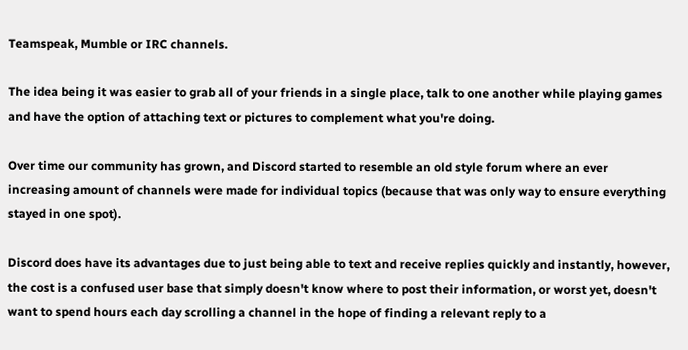Teamspeak, Mumble or IRC channels.

The idea being it was easier to grab all of your friends in a single place, talk to one another while playing games and have the option of attaching text or pictures to complement what you're doing.

Over time our community has grown, and Discord started to resemble an old style forum where an ever increasing amount of channels were made for individual topics (because that was only way to ensure everything stayed in one spot).

Discord does have its advantages due to just being able to text and receive replies quickly and instantly, however, the cost is a confused user base that simply doesn't know where to post their information, or worst yet, doesn't want to spend hours each day scrolling a channel in the hope of finding a relevant reply to a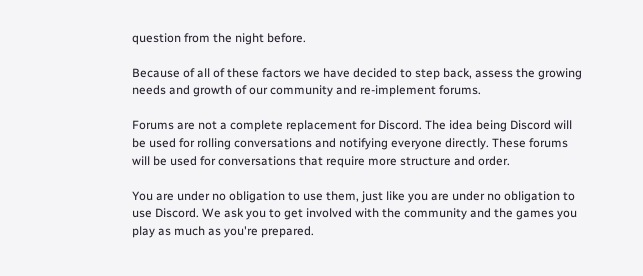question from the night before.

Because of all of these factors we have decided to step back, assess the growing needs and growth of our community and re-implement forums.

Forums are not a complete replacement for Discord. The idea being Discord will be used for rolling conversations and notifying everyone directly. These forums will be used for conversations that require more structure and order.

You are under no obligation to use them, just like you are under no obligation to use Discord. We ask you to get involved with the community and the games you play as much as you're prepared.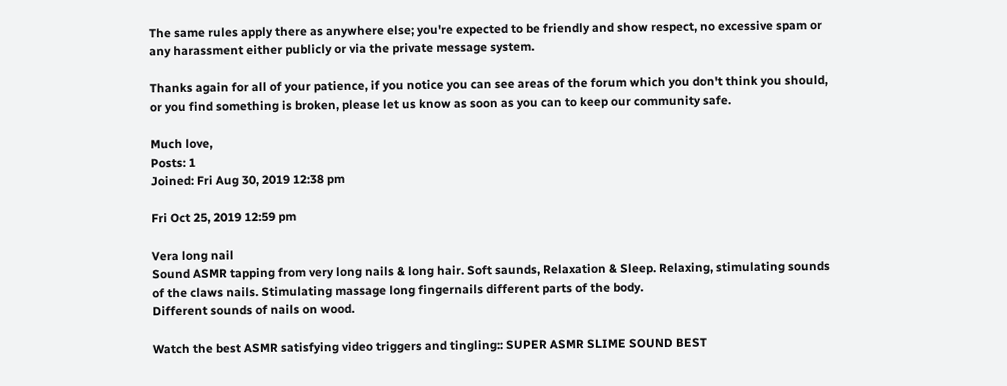The same rules apply there as anywhere else; you're expected to be friendly and show respect, no excessive spam or any harassment either publicly or via the private message system.

Thanks again for all of your patience, if you notice you can see areas of the forum which you don't think you should, or you find something is broken, please let us know as soon as you can to keep our community safe.

Much love,
Posts: 1
Joined: Fri Aug 30, 2019 12:38 pm

Fri Oct 25, 2019 12:59 pm

Vera long nail
Sound ASMR tapping from very long nails & long hair. Soft saunds, Relaxation & Sleep. Relaxing, stimulating sounds of the claws nails. Stimulating massage long fingernails different parts of the body.
Different sounds of nails on wood.

Watch the best ASMR satisfying video triggers and tingling:: SUPER ASMR SLIME SOUND BEST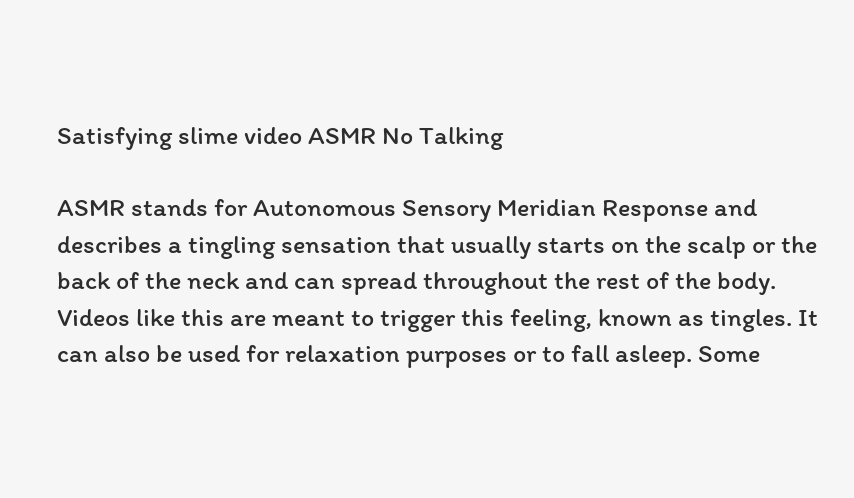Satisfying slime video ASMR No Talking

ASMR stands for Autonomous Sensory Meridian Response and describes a tingling sensation that usually starts on the scalp or the back of the neck and can spread throughout the rest of the body. Videos like this are meant to trigger this feeling, known as tingles. It can also be used for relaxation purposes or to fall asleep. Some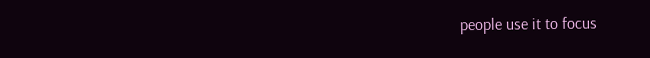people use it to focus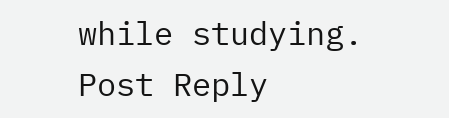while studying.
Post Reply